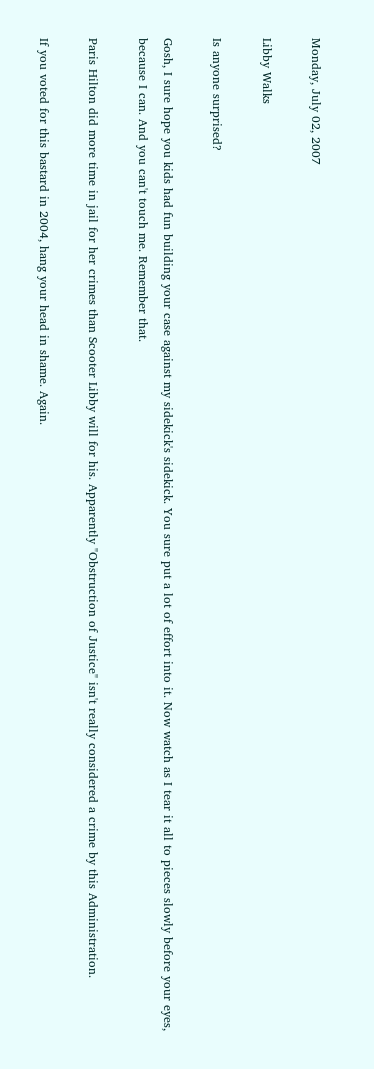Monday, July 02, 2007

Libby Walks

Is anyone surprised?

Gosh, I sure hope you kids had fun building your case against my sidekick's sidekick. You sure put a lot of effort into it. Now watch as I tear it all to pieces slowly before your eyes, because I can. And you can't touch me. Remember that.

Paris Hilton did more time in jail for her crimes than Scooter Libby will for his. Apparently "Obstruction of Justice" isn't really considered a crime by this Administration.

If you voted for this bastard in 2004, hang your head in shame. Again.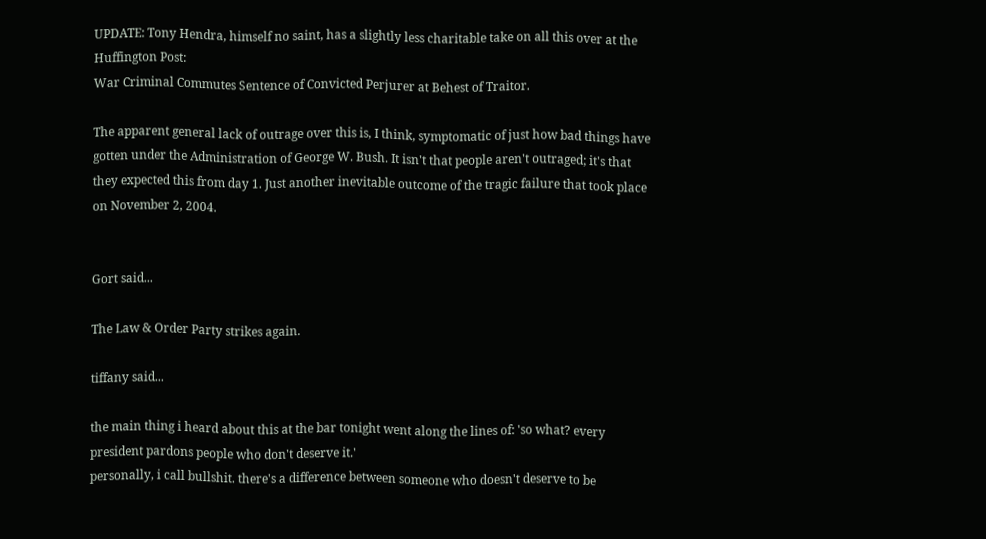UPDATE: Tony Hendra, himself no saint, has a slightly less charitable take on all this over at the Huffington Post:
War Criminal Commutes Sentence of Convicted Perjurer at Behest of Traitor.

The apparent general lack of outrage over this is, I think, symptomatic of just how bad things have gotten under the Administration of George W. Bush. It isn't that people aren't outraged; it's that they expected this from day 1. Just another inevitable outcome of the tragic failure that took place on November 2, 2004.


Gort said...

The Law & Order Party strikes again.

tiffany said...

the main thing i heard about this at the bar tonight went along the lines of: 'so what? every president pardons people who don't deserve it.'
personally, i call bullshit. there's a difference between someone who doesn't deserve to be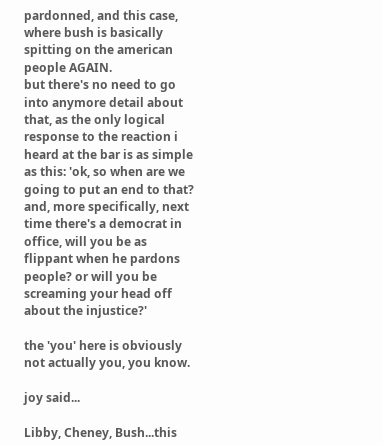pardonned, and this case, where bush is basically spitting on the american people AGAIN.
but there's no need to go into anymore detail about that, as the only logical response to the reaction i heard at the bar is as simple as this: 'ok, so when are we going to put an end to that? and, more specifically, next time there's a democrat in office, will you be as flippant when he pardons people? or will you be screaming your head off about the injustice?'

the 'you' here is obviously not actually you, you know.

joy said...

Libby, Cheney, Bush...this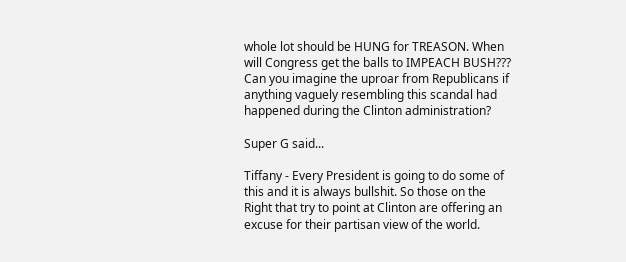whole lot should be HUNG for TREASON. When will Congress get the balls to IMPEACH BUSH??? Can you imagine the uproar from Republicans if anything vaguely resembling this scandal had happened during the Clinton administration?

Super G said...

Tiffany - Every President is going to do some of this and it is always bullshit. So those on the Right that try to point at Clinton are offering an excuse for their partisan view of the world.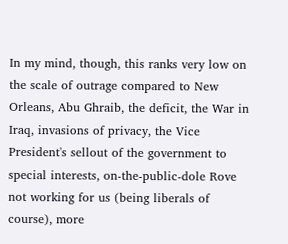In my mind, though, this ranks very low on the scale of outrage compared to New Orleans, Abu Ghraib, the deficit, the War in Iraq, invasions of privacy, the Vice President's sellout of the government to special interests, on-the-public-dole Rove not working for us (being liberals of course), more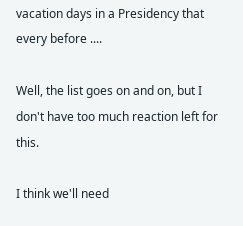vacation days in a Presidency that every before ....

Well, the list goes on and on, but I don't have too much reaction left for this.

I think we'll need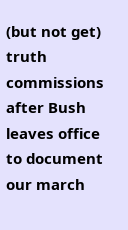(but not get) truth commissions after Bush leaves office to document our march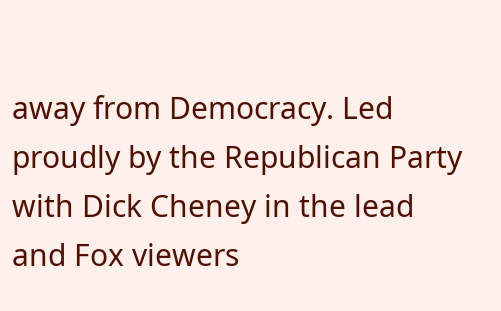away from Democracy. Led proudly by the Republican Party with Dick Cheney in the lead and Fox viewers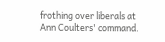frothing over liberals at Ann Coulters' command.